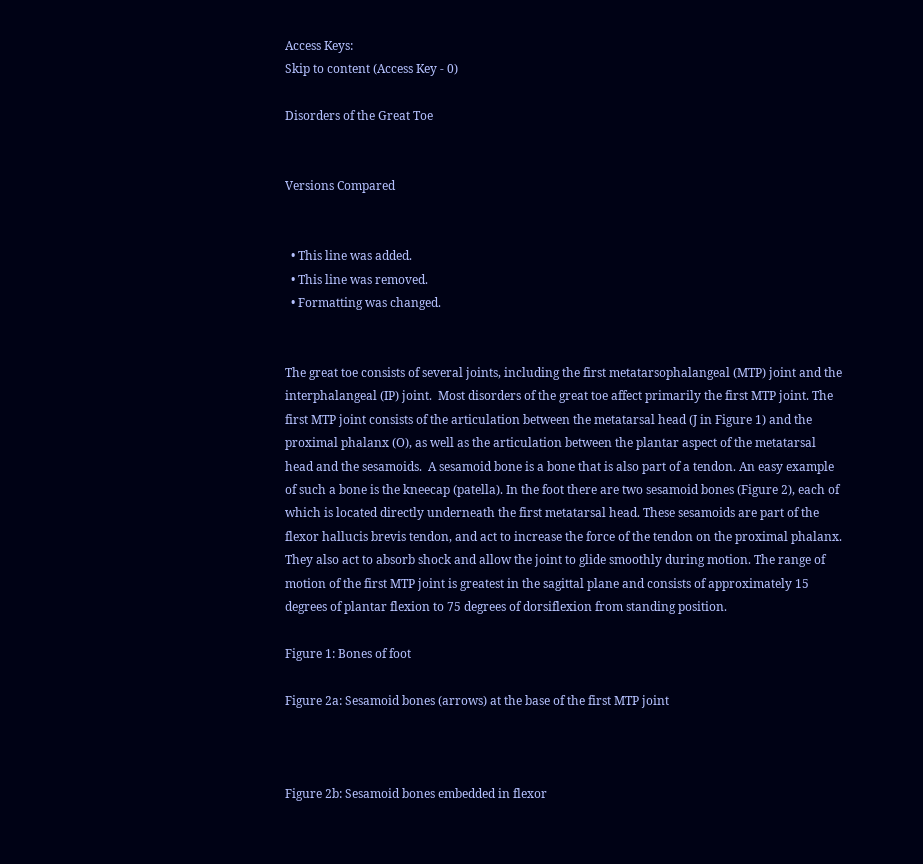Access Keys:
Skip to content (Access Key - 0)

Disorders of the Great Toe


Versions Compared


  • This line was added.
  • This line was removed.
  • Formatting was changed.


The great toe consists of several joints, including the first metatarsophalangeal (MTP) joint and the interphalangeal (IP) joint.  Most disorders of the great toe affect primarily the first MTP joint. The first MTP joint consists of the articulation between the metatarsal head (J in Figure 1) and the proximal phalanx (O), as well as the articulation between the plantar aspect of the metatarsal head and the sesamoids.  A sesamoid bone is a bone that is also part of a tendon. An easy example of such a bone is the kneecap (patella). In the foot there are two sesamoid bones (Figure 2), each of which is located directly underneath the first metatarsal head. These sesamoids are part of the flexor hallucis brevis tendon, and act to increase the force of the tendon on the proximal phalanx. They also act to absorb shock and allow the joint to glide smoothly during motion. The range of motion of the first MTP joint is greatest in the sagittal plane and consists of approximately 15 degrees of plantar flexion to 75 degrees of dorsiflexion from standing position.

Figure 1: Bones of foot

Figure 2a: Sesamoid bones (arrows) at the base of the first MTP joint



Figure 2b: Sesamoid bones embedded in flexor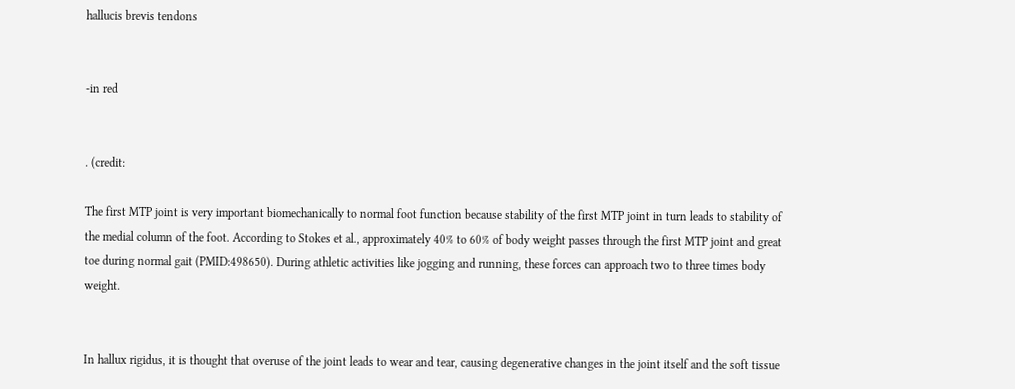hallucis brevis tendons


-in red


. (credit:

The first MTP joint is very important biomechanically to normal foot function because stability of the first MTP joint in turn leads to stability of the medial column of the foot. According to Stokes et al., approximately 40% to 60% of body weight passes through the first MTP joint and great toe during normal gait (PMID:498650). During athletic activities like jogging and running, these forces can approach two to three times body weight.


In hallux rigidus, it is thought that overuse of the joint leads to wear and tear, causing degenerative changes in the joint itself and the soft tissue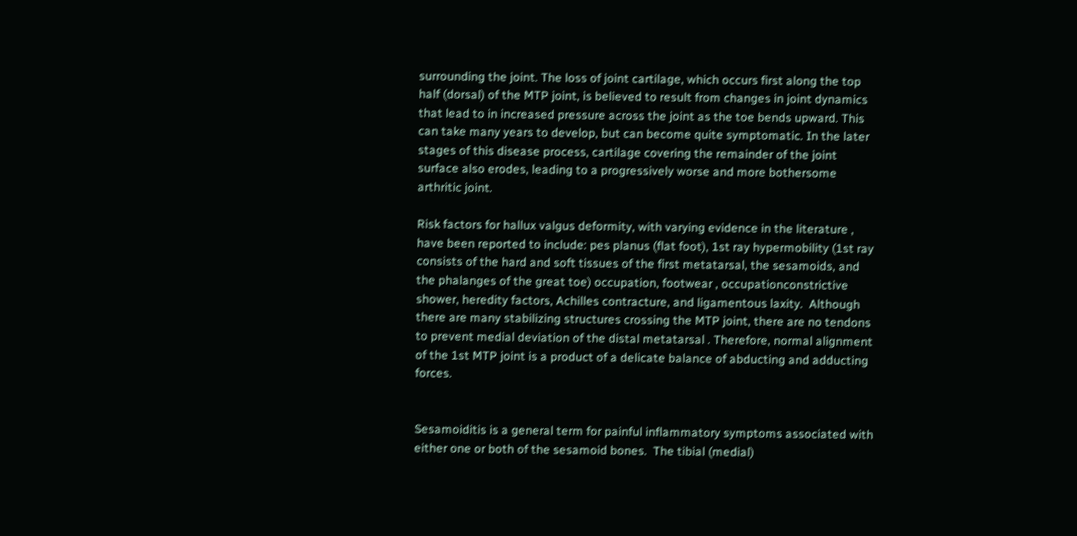surrounding the joint. The loss of joint cartilage, which occurs first along the top half (dorsal) of the MTP joint, is believed to result from changes in joint dynamics that lead to in increased pressure across the joint as the toe bends upward. This can take many years to develop, but can become quite symptomatic. In the later stages of this disease process, cartilage covering the remainder of the joint surface also erodes, leading to a progressively worse and more bothersome arthritic joint.

Risk factors for hallux valgus deformity, with varying evidence in the literature , have been reported to include: pes planus (flat foot), 1st ray hypermobility (1st ray consists of the hard and soft tissues of the first metatarsal, the sesamoids, and the phalanges of the great toe) occupation, footwear , occupationconstrictive shower, heredity factors, Achilles contracture, and ligamentous laxity.  Although there are many stabilizing structures crossing the MTP joint, there are no tendons to prevent medial deviation of the distal metatarsal . Therefore, normal alignment of the 1st MTP joint is a product of a delicate balance of abducting and adducting forces.


Sesamoiditis is a general term for painful inflammatory symptoms associated with either one or both of the sesamoid bones.  The tibial (medial)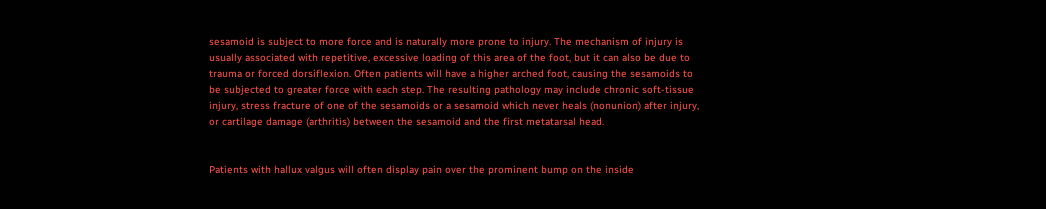sesamoid is subject to more force and is naturally more prone to injury. The mechanism of injury is usually associated with repetitive, excessive loading of this area of the foot, but it can also be due to trauma or forced dorsiflexion. Often patients will have a higher arched foot, causing the sesamoids to be subjected to greater force with each step. The resulting pathology may include chronic soft-tissue injury, stress fracture of one of the sesamoids or a sesamoid which never heals (nonunion) after injury, or cartilage damage (arthritis) between the sesamoid and the first metatarsal head.


Patients with hallux valgus will often display pain over the prominent bump on the inside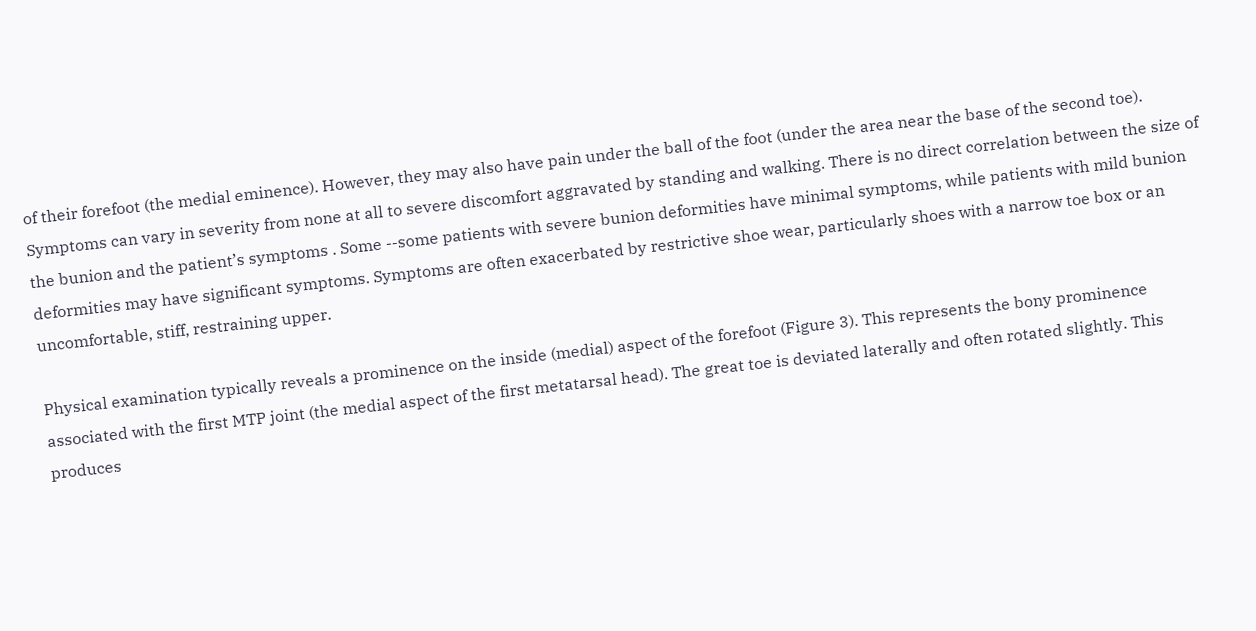of their forefoot (the medial eminence). However, they may also have pain under the ball of the foot (under the area near the base of the second toe). Symptoms can vary in severity from none at all to severe discomfort aggravated by standing and walking. There is no direct correlation between the size of the bunion and the patient’s symptoms . Some --some patients with severe bunion deformities have minimal symptoms, while patients with mild bunion deformities may have significant symptoms. Symptoms are often exacerbated by restrictive shoe wear, particularly shoes with a narrow toe box or an uncomfortable, stiff, restraining upper.

Physical examination typically reveals a prominence on the inside (medial) aspect of the forefoot (Figure 3). This represents the bony prominence associated with the first MTP joint (the medial aspect of the first metatarsal head). The great toe is deviated laterally and often rotated slightly. This produces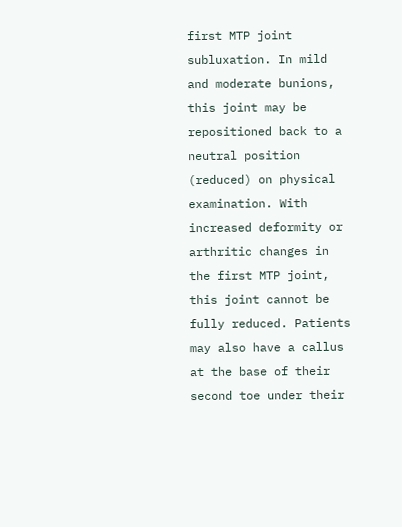first MTP joint subluxation. In mild and moderate bunions, this joint may be repositioned back to a neutral position (reduced) on physical examination. With increased deformity or arthritic changes in the first MTP joint, this joint cannot be fully reduced. Patients may also have a callus at the base of their second toe under their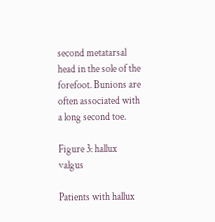second metatarsal head in the sole of the forefoot. Bunions are often associated with a long second toe.

Figure 3: hallux valgus

Patients with hallux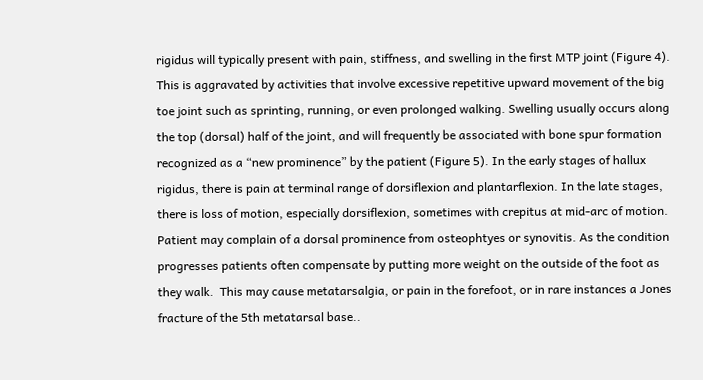rigidus will typically present with pain, stiffness, and swelling in the first MTP joint (Figure 4). This is aggravated by activities that involve excessive repetitive upward movement of the big toe joint such as sprinting, running, or even prolonged walking. Swelling usually occurs along the top (dorsal) half of the joint, and will frequently be associated with bone spur formation recognized as a “new prominence” by the patient (Figure 5). In the early stages of hallux rigidus, there is pain at terminal range of dorsiflexion and plantarflexion. In the late stages, there is loss of motion, especially dorsiflexion, sometimes with crepitus at mid-arc of motion. Patient may complain of a dorsal prominence from osteophtyes or synovitis. As the condition progresses patients often compensate by putting more weight on the outside of the foot as they walk.  This may cause metatarsalgia, or pain in the forefoot, or in rare instances a Jones fracture of the 5th metatarsal base..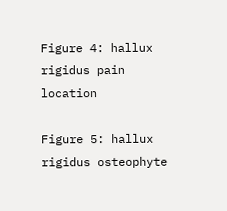Figure 4: hallux rigidus pain location

Figure 5: hallux rigidus osteophyte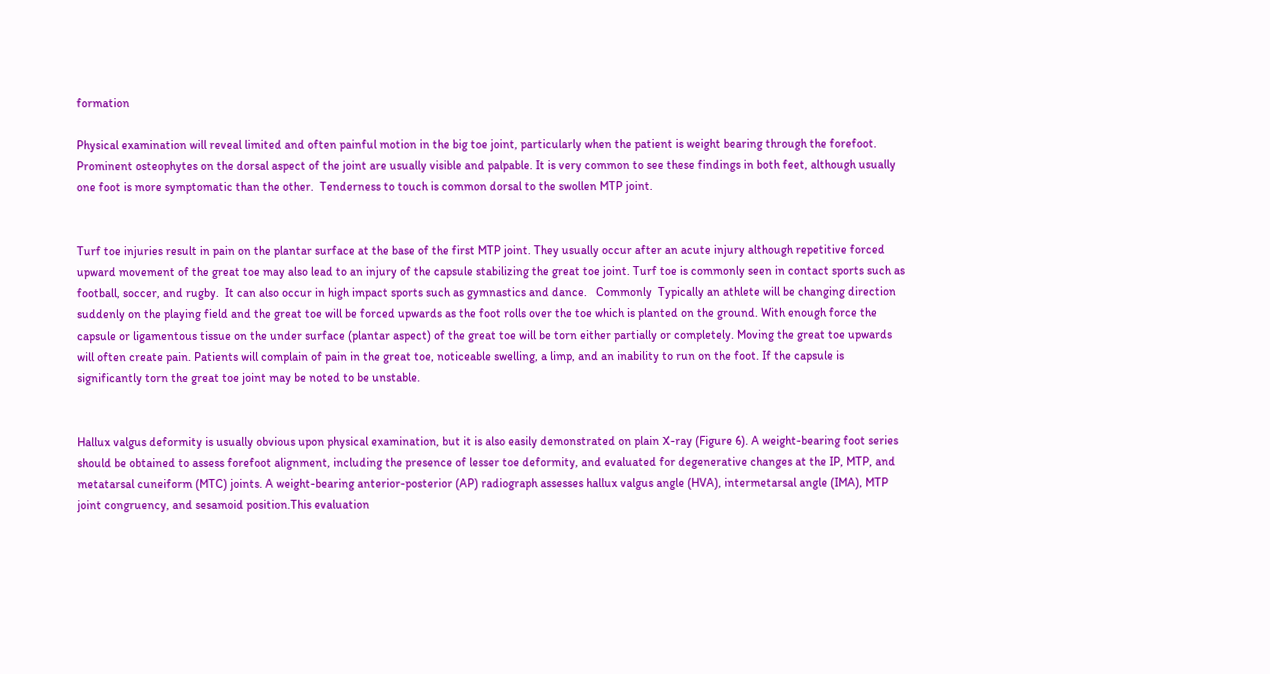formation

Physical examination will reveal limited and often painful motion in the big toe joint, particularly when the patient is weight bearing through the forefoot. Prominent osteophytes on the dorsal aspect of the joint are usually visible and palpable. It is very common to see these findings in both feet, although usually one foot is more symptomatic than the other.  Tenderness to touch is common dorsal to the swollen MTP joint.


Turf toe injuries result in pain on the plantar surface at the base of the first MTP joint. They usually occur after an acute injury although repetitive forced upward movement of the great toe may also lead to an injury of the capsule stabilizing the great toe joint. Turf toe is commonly seen in contact sports such as football, soccer, and rugby.  It can also occur in high impact sports such as gymnastics and dance.   Commonly  Typically an athlete will be changing direction suddenly on the playing field and the great toe will be forced upwards as the foot rolls over the toe which is planted on the ground. With enough force the capsule or ligamentous tissue on the under surface (plantar aspect) of the great toe will be torn either partially or completely. Moving the great toe upwards will often create pain. Patients will complain of pain in the great toe, noticeable swelling, a limp, and an inability to run on the foot. If the capsule is significantly torn the great toe joint may be noted to be unstable.


Hallux valgus deformity is usually obvious upon physical examination, but it is also easily demonstrated on plain X-ray (Figure 6). A weight-bearing foot series should be obtained to assess forefoot alignment, including the presence of lesser toe deformity, and evaluated for degenerative changes at the IP, MTP, and metatarsal cuneiform (MTC) joints. A weight-bearing anterior-posterior (AP) radiograph assesses hallux valgus angle (HVA), intermetarsal angle (IMA), MTP joint congruency, and sesamoid position.This evaluation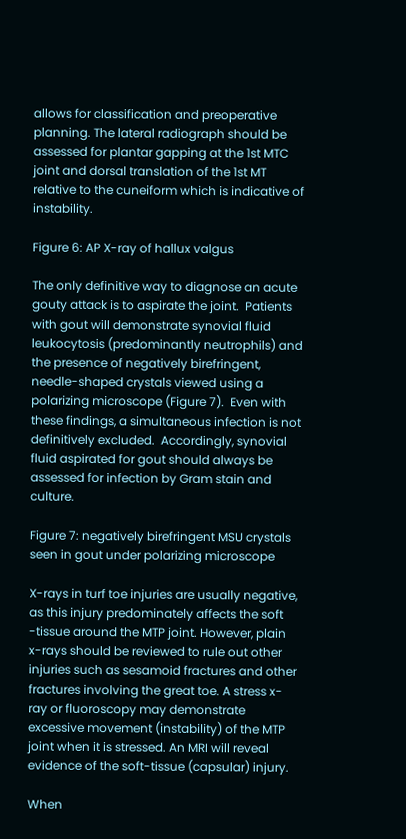allows for classification and preoperative planning. The lateral radiograph should be assessed for plantar gapping at the 1st MTC joint and dorsal translation of the 1st MT relative to the cuneiform which is indicative of instability.

Figure 6: AP X-ray of hallux valgus

The only definitive way to diagnose an acute gouty attack is to aspirate the joint.  Patients with gout will demonstrate synovial fluid leukocytosis (predominantly neutrophils) and the presence of negatively birefringent, needle-shaped crystals viewed using a polarizing microscope (Figure 7).  Even with these findings, a simultaneous infection is not definitively excluded.  Accordingly, synovial fluid aspirated for gout should always be assessed for infection by Gram stain and culture.

Figure 7: negatively birefringent MSU crystals seen in gout under polarizing microscope

X-rays in turf toe injuries are usually negative, as this injury predominately affects the soft -tissue around the MTP joint. However, plain x-rays should be reviewed to rule out other injuries such as sesamoid fractures and other fractures involving the great toe. A stress x-ray or fluoroscopy may demonstrate excessive movement (instability) of the MTP joint when it is stressed. An MRI will reveal evidence of the soft-tissue (capsular) injury.

When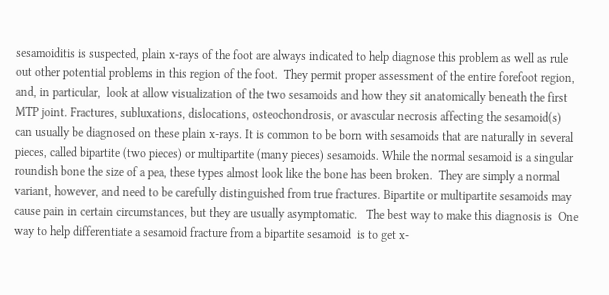sesamoiditis is suspected, plain x-rays of the foot are always indicated to help diagnose this problem as well as rule out other potential problems in this region of the foot.  They permit proper assessment of the entire forefoot region, and, in particular,  look at allow visualization of the two sesamoids and how they sit anatomically beneath the first MTP joint. Fractures, subluxations, dislocations, osteochondrosis, or avascular necrosis affecting the sesamoid(s) can usually be diagnosed on these plain x-rays. It is common to be born with sesamoids that are naturally in several pieces, called bipartite (two pieces) or multipartite (many pieces) sesamoids. While the normal sesamoid is a singular roundish bone the size of a pea, these types almost look like the bone has been broken.  They are simply a normal variant, however, and need to be carefully distinguished from true fractures. Bipartite or multipartite sesamoids may cause pain in certain circumstances, but they are usually asymptomatic.   The best way to make this diagnosis is  One way to help differentiate a sesamoid fracture from a bipartite sesamoid  is to get x-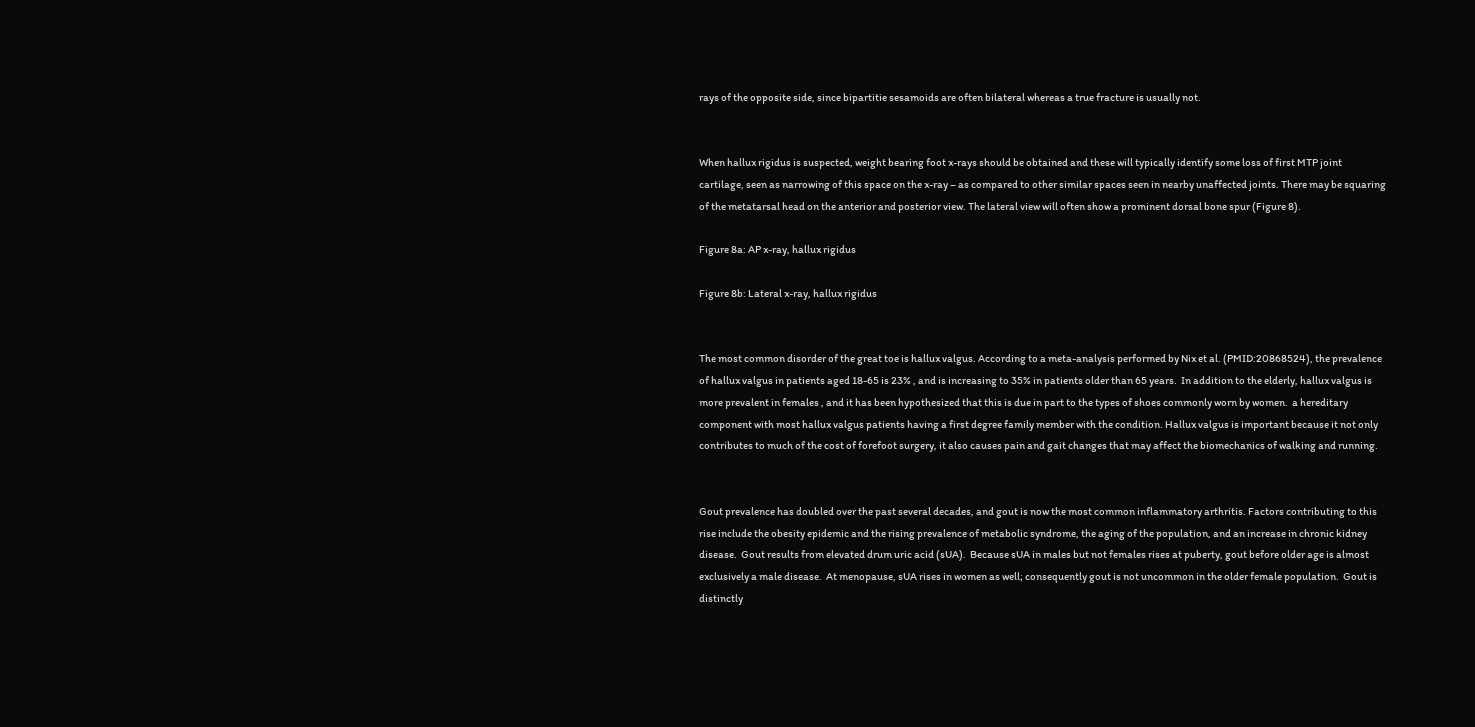rays of the opposite side, since bipartitie sesamoids are often bilateral whereas a true fracture is usually not.


When hallux rigidus is suspected, weight bearing foot x-rays should be obtained and these will typically identify some loss of first MTP joint cartilage, seen as narrowing of this space on the x-ray – as compared to other similar spaces seen in nearby unaffected joints. There may be squaring of the metatarsal head on the anterior and posterior view. The lateral view will often show a prominent dorsal bone spur (Figure 8).

Figure 8a: AP x-ray, hallux rigidus

Figure 8b: Lateral x-ray, hallux rigidus


The most common disorder of the great toe is hallux valgus. According to a meta-analysis performed by Nix et al. (PMID:20868524), the prevalence of hallux valgus in patients aged 18-65 is 23% , and is increasing to 35% in patients older than 65 years.  In addition to the elderly, hallux valgus is more prevalent in females , and it has been hypothesized that this is due in part to the types of shoes commonly worn by women.  a hereditary component with most hallux valgus patients having a first degree family member with the condition. Hallux valgus is important because it not only contributes to much of the cost of forefoot surgery, it also causes pain and gait changes that may affect the biomechanics of walking and running.


Gout prevalence has doubled over the past several decades, and gout is now the most common inflammatory arthritis. Factors contributing to this rise include the obesity epidemic and the rising prevalence of metabolic syndrome, the aging of the population, and an increase in chronic kidney disease.  Gout results from elevated drum uric acid (sUA).  Because sUA in males but not females rises at puberty, gout before older age is almost exclusively a male disease.  At menopause, sUA rises in women as well; consequently gout is not uncommon in the older female population.  Gout is distinctly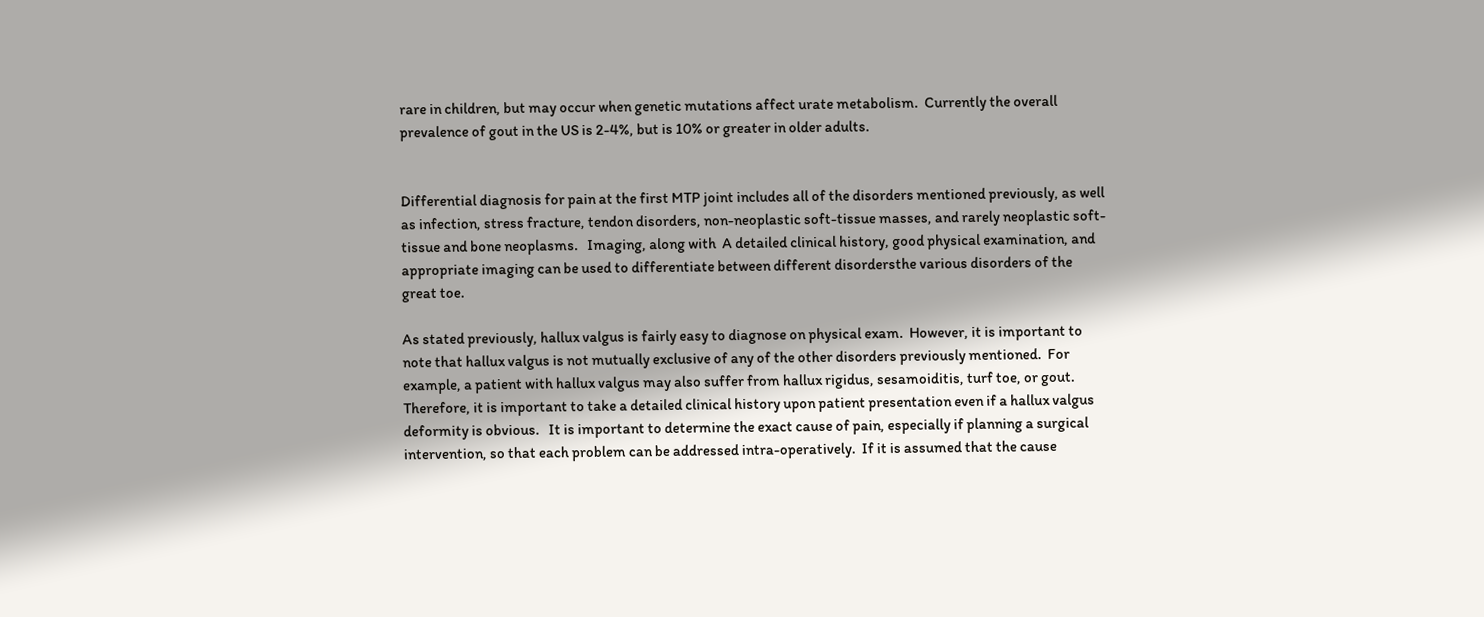rare in children, but may occur when genetic mutations affect urate metabolism.  Currently the overall prevalence of gout in the US is 2-4%, but is 10% or greater in older adults.


Differential diagnosis for pain at the first MTP joint includes all of the disorders mentioned previously, as well as infection, stress fracture, tendon disorders, non-neoplastic soft-tissue masses, and rarely neoplastic soft-tissue and bone neoplasms.   Imaging, along with  A detailed clinical history, good physical examination, and appropriate imaging can be used to differentiate between different disordersthe various disorders of the great toe.

As stated previously, hallux valgus is fairly easy to diagnose on physical exam.  However, it is important to note that hallux valgus is not mutually exclusive of any of the other disorders previously mentioned.  For example, a patient with hallux valgus may also suffer from hallux rigidus, sesamoiditis, turf toe, or gout. Therefore, it is important to take a detailed clinical history upon patient presentation even if a hallux valgus deformity is obvious.   It is important to determine the exact cause of pain, especially if planning a surgical intervention, so that each problem can be addressed intra-operatively.  If it is assumed that the cause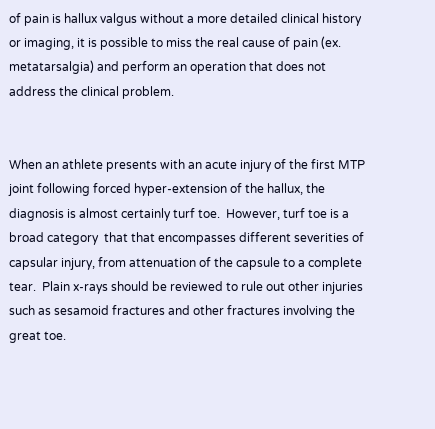of pain is hallux valgus without a more detailed clinical history or imaging, it is possible to miss the real cause of pain (ex. metatarsalgia) and perform an operation that does not address the clinical problem.


When an athlete presents with an acute injury of the first MTP joint following forced hyper-extension of the hallux, the diagnosis is almost certainly turf toe.  However, turf toe is a broad category  that that encompasses different severities of capsular injury, from attenuation of the capsule to a complete tear.  Plain x-rays should be reviewed to rule out other injuries such as sesamoid fractures and other fractures involving the great toe.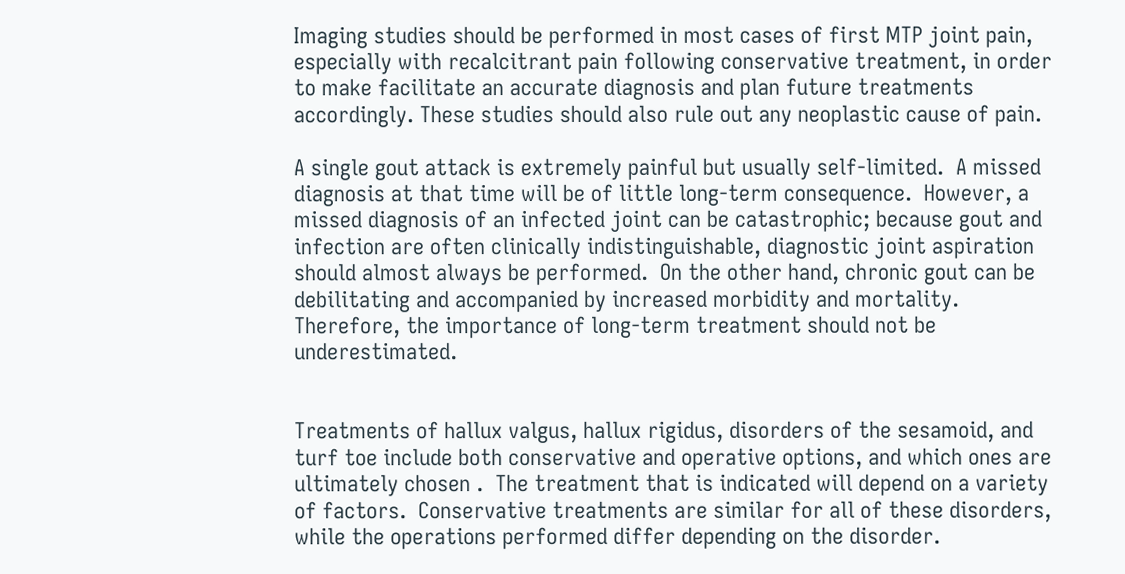Imaging studies should be performed in most cases of first MTP joint pain, especially with recalcitrant pain following conservative treatment, in order to make facilitate an accurate diagnosis and plan future treatments accordingly. These studies should also rule out any neoplastic cause of pain.

A single gout attack is extremely painful but usually self-limited.  A missed diagnosis at that time will be of little long-term consequence.  However, a missed diagnosis of an infected joint can be catastrophic; because gout and infection are often clinically indistinguishable, diagnostic joint aspiration should almost always be performed.  On the other hand, chronic gout can be debilitating and accompanied by increased morbidity and mortality. Therefore, the importance of long-term treatment should not be underestimated.


Treatments of hallux valgus, hallux rigidus, disorders of the sesamoid, and turf toe include both conservative and operative options, and which ones are ultimately chosen .  The treatment that is indicated will depend on a variety of factors.  Conservative treatments are similar for all of these disorders, while the operations performed differ depending on the disorder.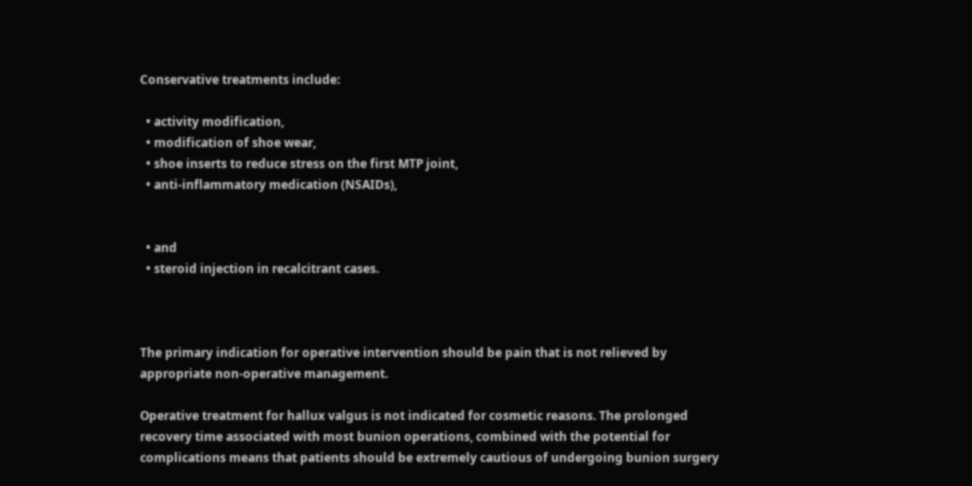Conservative treatments include:

  • activity modification,
  • modification of shoe wear,
  • shoe inserts to reduce stress on the first MTP joint,
  • anti-inflammatory medication (NSAIDs),


  • and
  • steroid injection in recalcitrant cases.



The primary indication for operative intervention should be pain that is not relieved by appropriate non-operative management.

Operative treatment for hallux valgus is not indicated for cosmetic reasons. The prolonged recovery time associated with most bunion operations, combined with the potential for complications means that patients should be extremely cautious of undergoing bunion surgery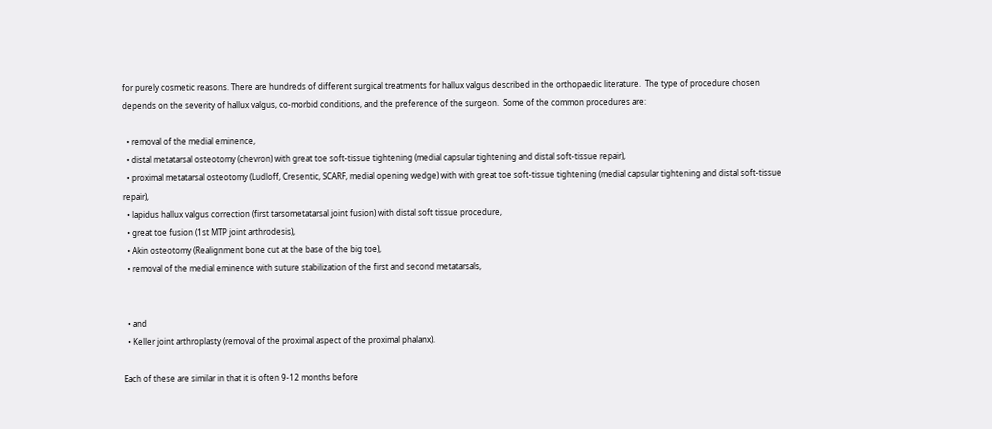for purely cosmetic reasons. There are hundreds of different surgical treatments for hallux valgus described in the orthopaedic literature.  The type of procedure chosen depends on the severity of hallux valgus, co-morbid conditions, and the preference of the surgeon.  Some of the common procedures are:

  • removal of the medial eminence,
  • distal metatarsal osteotomy (chevron) with great toe soft-tissue tightening (medial capsular tightening and distal soft-tissue repair),
  • proximal metatarsal osteotomy (Ludloff, Cresentic, SCARF, medial opening wedge) with with great toe soft-tissue tightening (medial capsular tightening and distal soft-tissue repair),
  • lapidus hallux valgus correction (first tarsometatarsal joint fusion) with distal soft tissue procedure,
  • great toe fusion (1st MTP joint arthrodesis),
  • Akin osteotomy (Realignment bone cut at the base of the big toe),
  • removal of the medial eminence with suture stabilization of the first and second metatarsals,


  • and
  • Keller joint arthroplasty (removal of the proximal aspect of the proximal phalanx).

Each of these are similar in that it is often 9-12 months before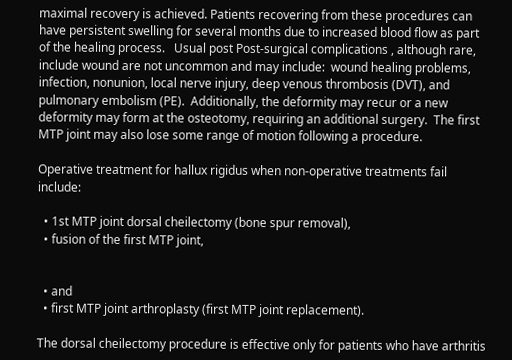maximal recovery is achieved. Patients recovering from these procedures can have persistent swelling for several months due to increased blood flow as part of the healing process.   Usual post Post-surgical complications , although rare, include wound are not uncommon and may include:  wound healing problems, infection, nonunion, local nerve injury, deep venous thrombosis (DVT), and pulmonary embolism (PE).  Additionally, the deformity may recur or a new deformity may form at the osteotomy, requiring an additional surgery.  The first MTP joint may also lose some range of motion following a procedure.

Operative treatment for hallux rigidus when non-operative treatments fail include:

  • 1st MTP joint dorsal cheilectomy (bone spur removal),
  • fusion of the first MTP joint,


  • and
  • first MTP joint arthroplasty (first MTP joint replacement).

The dorsal cheilectomy procedure is effective only for patients who have arthritis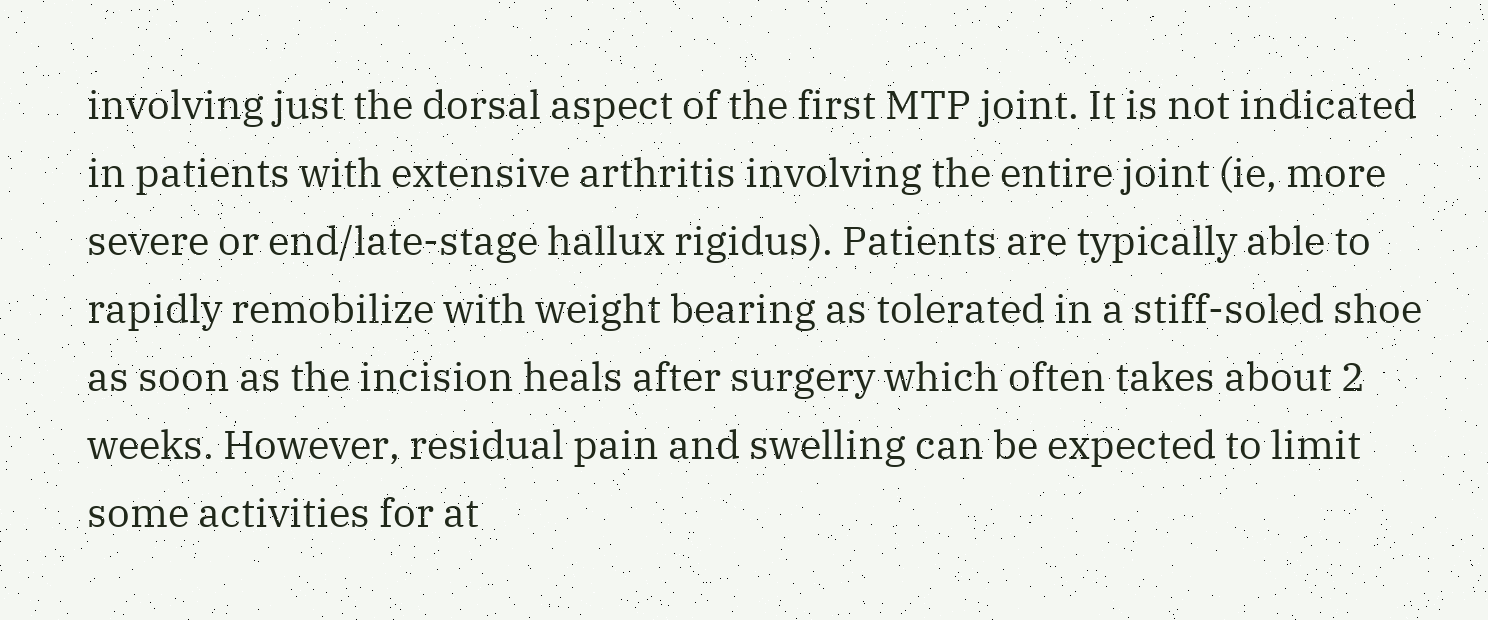involving just the dorsal aspect of the first MTP joint. It is not indicated in patients with extensive arthritis involving the entire joint (ie, more severe or end/late-stage hallux rigidus). Patients are typically able to rapidly remobilize with weight bearing as tolerated in a stiff-soled shoe as soon as the incision heals after surgery which often takes about 2 weeks. However, residual pain and swelling can be expected to limit some activities for at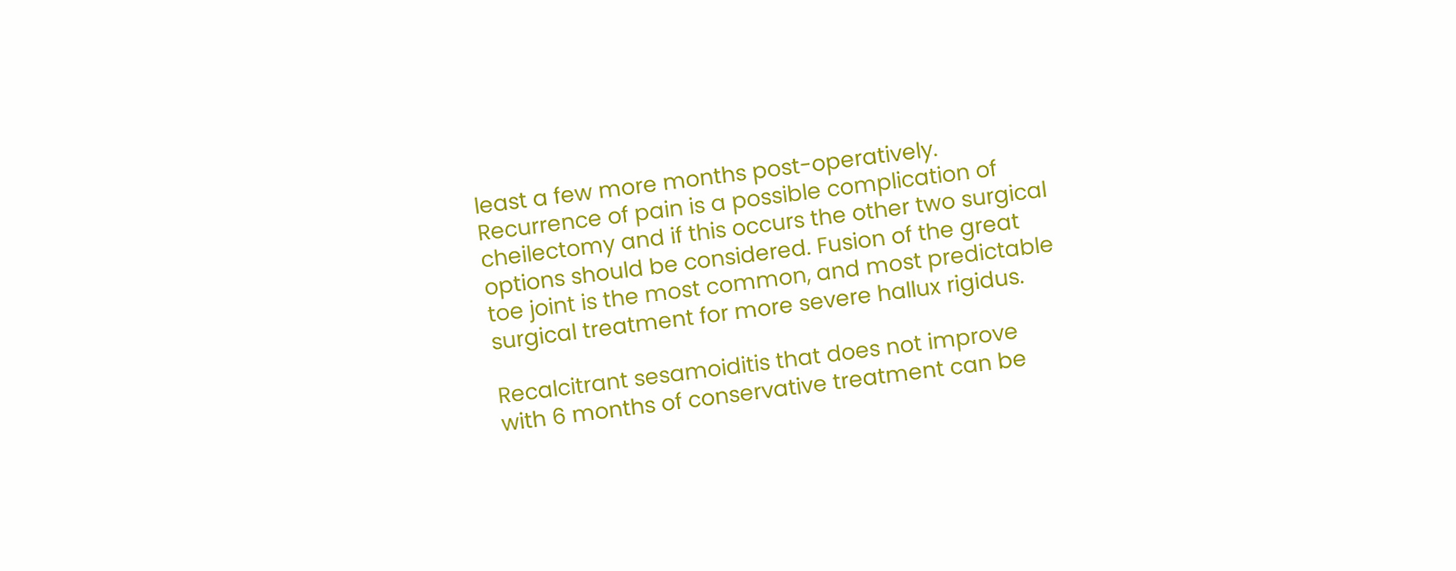least a few more months post-operatively. Recurrence of pain is a possible complication of cheilectomy and if this occurs the other two surgical options should be considered. Fusion of the great toe joint is the most common, and most predictable surgical treatment for more severe hallux rigidus.

Recalcitrant sesamoiditis that does not improve with 6 months of conservative treatment can be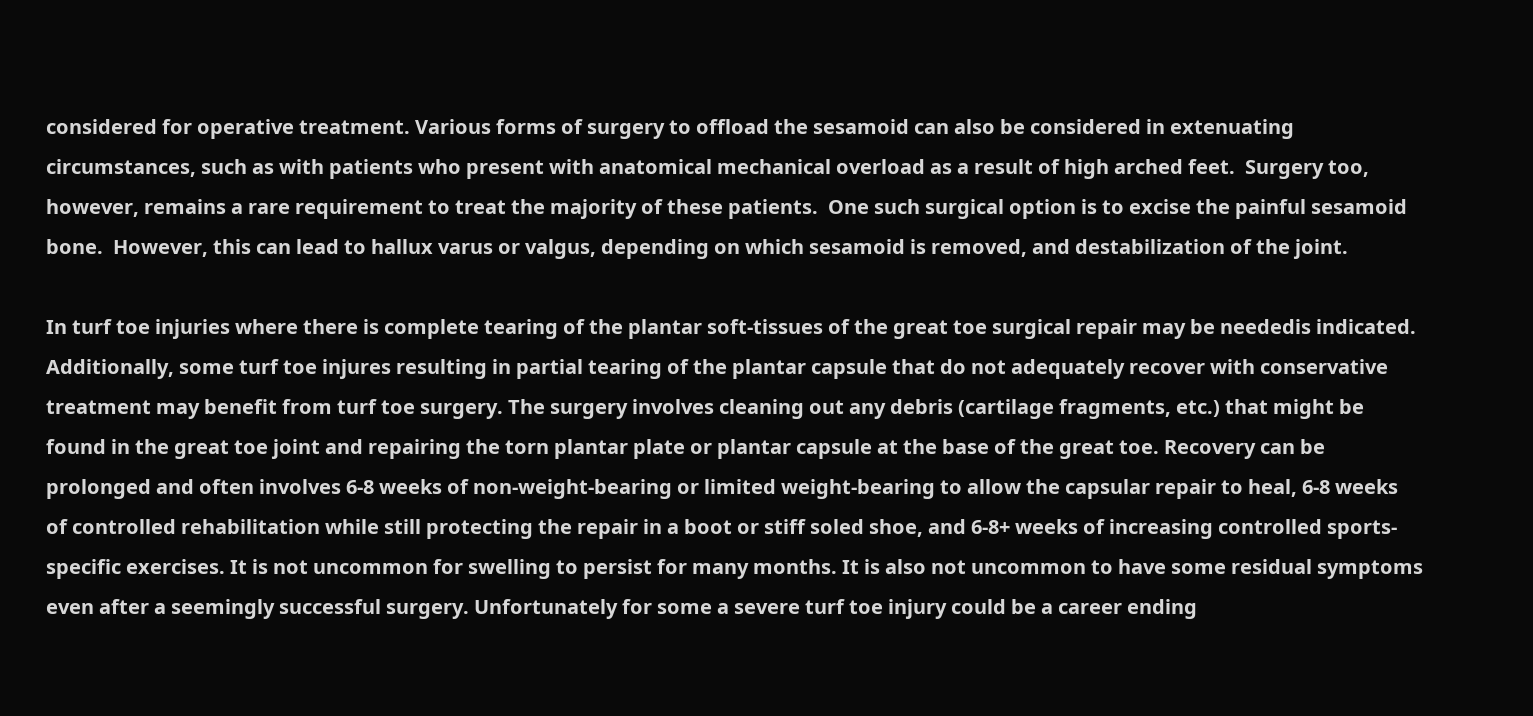considered for operative treatment. Various forms of surgery to offload the sesamoid can also be considered in extenuating circumstances, such as with patients who present with anatomical mechanical overload as a result of high arched feet.  Surgery too, however, remains a rare requirement to treat the majority of these patients.  One such surgical option is to excise the painful sesamoid bone.  However, this can lead to hallux varus or valgus, depending on which sesamoid is removed, and destabilization of the joint.

In turf toe injuries where there is complete tearing of the plantar soft-tissues of the great toe surgical repair may be neededis indicated. Additionally, some turf toe injures resulting in partial tearing of the plantar capsule that do not adequately recover with conservative treatment may benefit from turf toe surgery. The surgery involves cleaning out any debris (cartilage fragments, etc.) that might be found in the great toe joint and repairing the torn plantar plate or plantar capsule at the base of the great toe. Recovery can be prolonged and often involves 6-8 weeks of non-weight-bearing or limited weight-bearing to allow the capsular repair to heal, 6-8 weeks of controlled rehabilitation while still protecting the repair in a boot or stiff soled shoe, and 6-8+ weeks of increasing controlled sports-specific exercises. It is not uncommon for swelling to persist for many months. It is also not uncommon to have some residual symptoms even after a seemingly successful surgery. Unfortunately for some a severe turf toe injury could be a career ending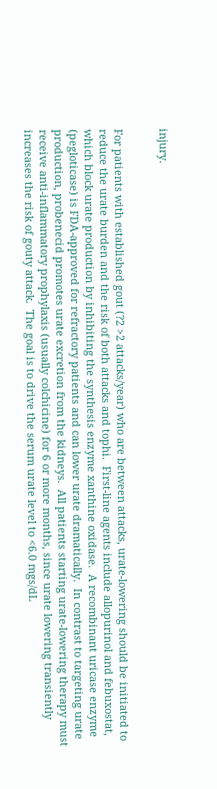injury.


For patients with established gout (?2 >2 attacks/year) who are between attacks, urate-lowering should be initiated to reduce the urate burden and the risk of both attacks and tophi.  First-line agents include allopurinol and febuxostat, which block urate production by inhibiting the synthesis enzyme xanthine oxidase.  A recombinant uricase enzyme (pegloticase) is FDA-approved for refractory patients and can lower urate dramatically.  In contrast to targeting urate production, probenecid promotes urate excretion from the kidneys.  All patients starting urate-lowering therapy must receive anti-inflammatory prophylaxis (usually colchicine) for 6 or more months, since urate lowering transiently increases the risk of gouty attack.  The goal is to drive the serum urate level to <6.0 mgs/dL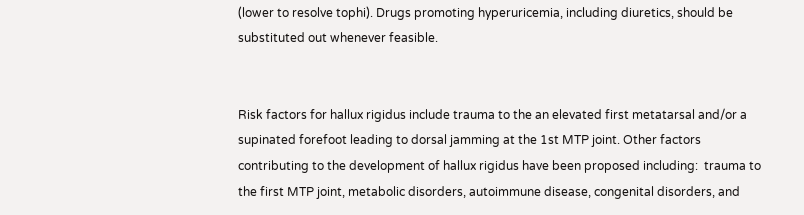(lower to resolve tophi). Drugs promoting hyperuricemia, including diuretics, should be substituted out whenever feasible.


Risk factors for hallux rigidus include trauma to the an elevated first metatarsal and/or a supinated forefoot leading to dorsal jamming at the 1st MTP joint. Other factors contributing to the development of hallux rigidus have been proposed including:  trauma to the first MTP joint, metabolic disorders, autoimmune disease, congenital disorders, and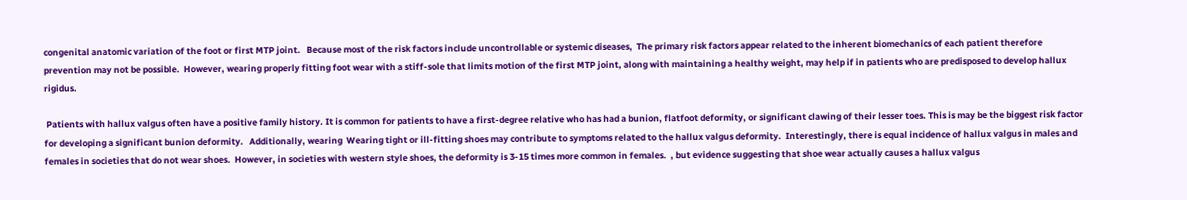congenital anatomic variation of the foot or first MTP joint.   Because most of the risk factors include uncontrollable or systemic diseases,  The primary risk factors appear related to the inherent biomechanics of each patient therefore prevention may not be possible.  However, wearing properly fitting foot wear with a stiff-sole that limits motion of the first MTP joint, along with maintaining a healthy weight, may help if in patients who are predisposed to develop hallux rigidus.

 Patients with hallux valgus often have a positive family history. It is common for patients to have a first-degree relative who has had a bunion, flatfoot deformity, or significant clawing of their lesser toes. This is may be the biggest risk factor for developing a significant bunion deformity.   Additionally, wearing  Wearing tight or ill-fitting shoes may contribute to symptoms related to the hallux valgus deformity.  Interestingly, there is equal incidence of hallux valgus in males and females in societies that do not wear shoes.  However, in societies with western style shoes, the deformity is 3-15 times more common in females.  , but evidence suggesting that shoe wear actually causes a hallux valgus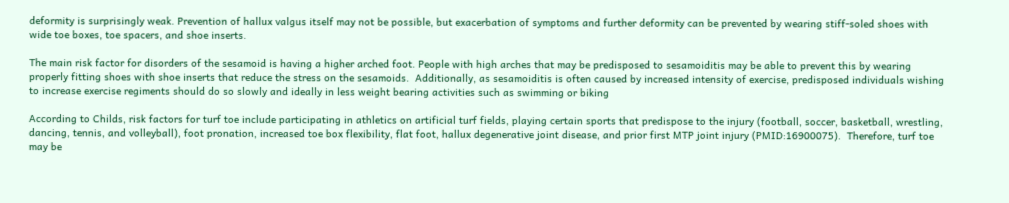deformity is surprisingly weak. Prevention of hallux valgus itself may not be possible, but exacerbation of symptoms and further deformity can be prevented by wearing stiff-soled shoes with wide toe boxes, toe spacers, and shoe inserts.

The main risk factor for disorders of the sesamoid is having a higher arched foot. People with high arches that may be predisposed to sesamoiditis may be able to prevent this by wearing properly fitting shoes with shoe inserts that reduce the stress on the sesamoids.  Additionally, as sesamoiditis is often caused by increased intensity of exercise, predisposed individuals wishing to increase exercise regiments should do so slowly and ideally in less weight bearing activities such as swimming or biking

According to Childs, risk factors for turf toe include participating in athletics on artificial turf fields, playing certain sports that predispose to the injury (football, soccer, basketball, wrestling, dancing, tennis, and volleyball), foot pronation, increased toe box flexibility, flat foot, hallux degenerative joint disease, and prior first MTP joint injury (PMID:16900075).  Therefore, turf toe may be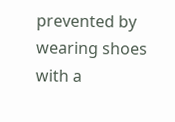prevented by wearing shoes with a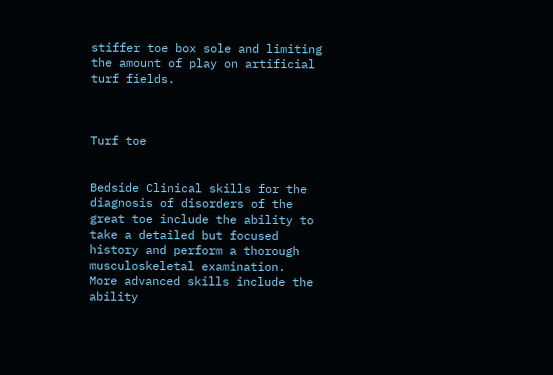stiffer toe box sole and limiting the amount of play on artificial turf fields.



Turf toe


Bedside Clinical skills for the diagnosis of disorders of the great toe include the ability to take a detailed but focused history and perform a thorough musculoskeletal examination.  More advanced skills include the ability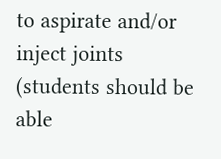to aspirate and/or inject joints (students should be able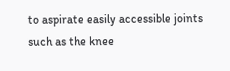to aspirate easily accessible joints such as the knee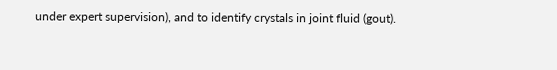under expert supervision), and to identify crystals in joint fluid (gout).